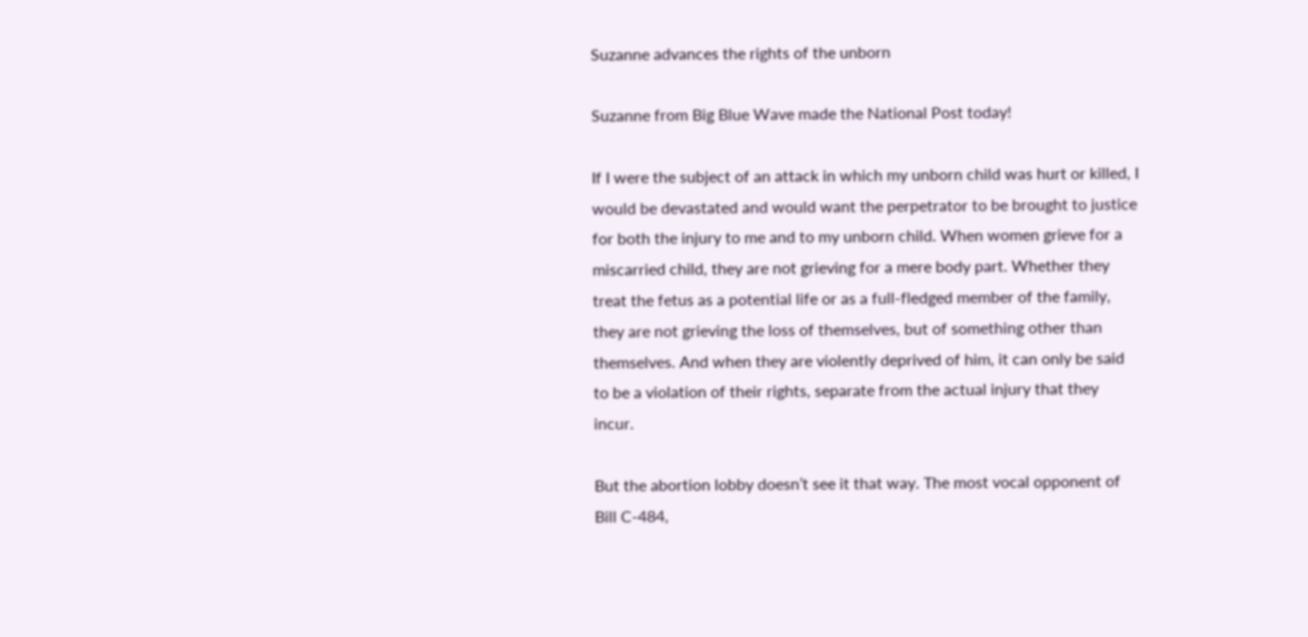Suzanne advances the rights of the unborn

Suzanne from Big Blue Wave made the National Post today!

If I were the subject of an attack in which my unborn child was hurt or killed, I would be devastated and would want the perpetrator to be brought to justice for both the injury to me and to my unborn child. When women grieve for a miscarried child, they are not grieving for a mere body part. Whether they treat the fetus as a potential life or as a full-fledged member of the family, they are not grieving the loss of themselves, but of something other than themselves. And when they are violently deprived of him, it can only be said to be a violation of their rights, separate from the actual injury that they incur.

But the abortion lobby doesn’t see it that way. The most vocal opponent of Bill C-484,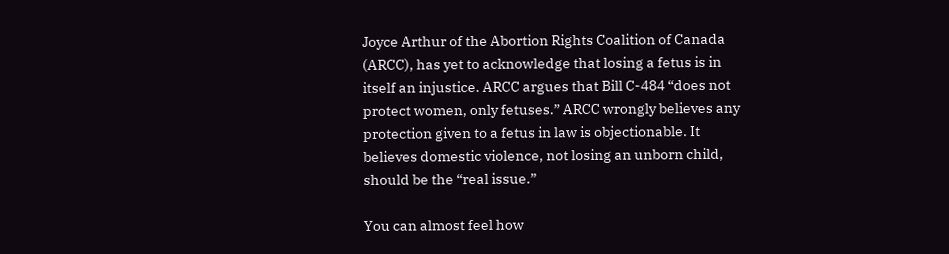Joyce Arthur of the Abortion Rights Coalition of Canada (ARCC), has yet to acknowledge that losing a fetus is in itself an injustice. ARCC argues that Bill C-484 “does not protect women, only fetuses.” ARCC wrongly believes any protection given to a fetus in law is objectionable. It believes domestic violence, not losing an unborn child, should be the “real issue.”

You can almost feel how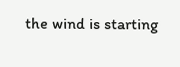the wind is starting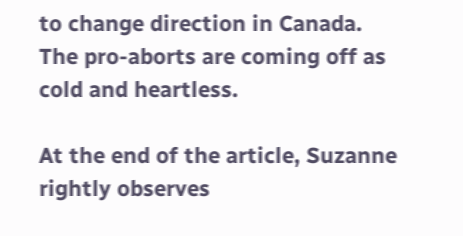to change direction in Canada.  The pro-aborts are coming off as cold and heartless.

At the end of the article, Suzanne rightly observes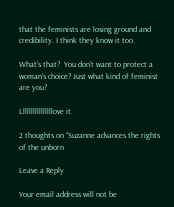that the feminists are losing ground and credibility. I think they know it too.

What’s that?  You don’t want to protect a woman’s choice? Just what kind of feminist are you?

Llllllllllllllllove it.

2 thoughts on “Suzanne advances the rights of the unborn

Leave a Reply

Your email address will not be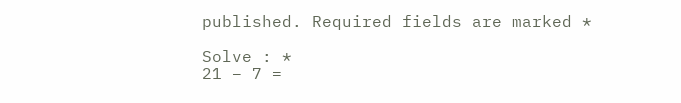published. Required fields are marked *

Solve : *
21 − 7 =